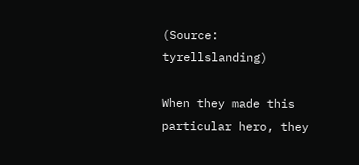(Source: tyrellslanding)

When they made this particular hero, they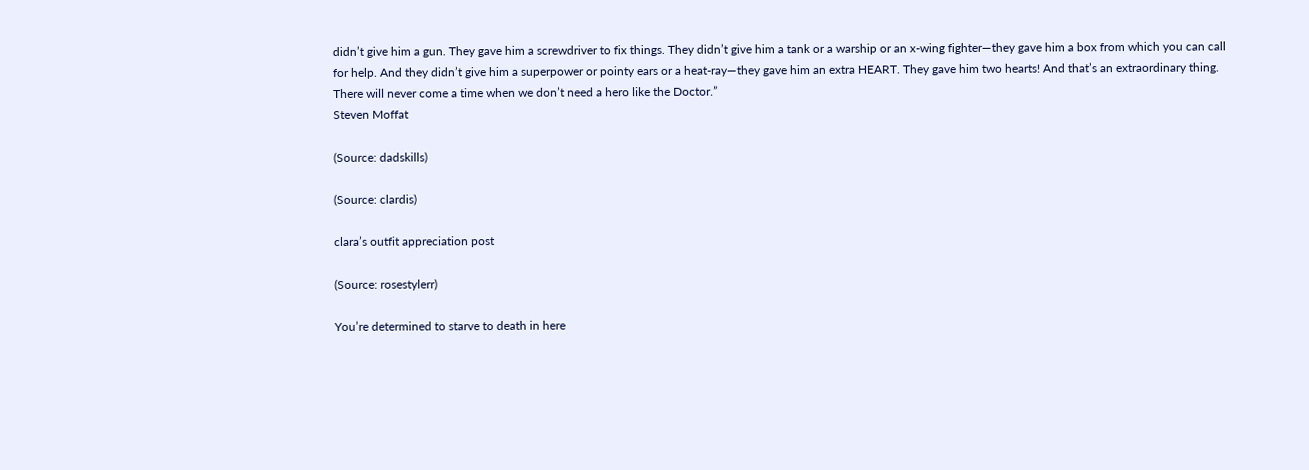didn’t give him a gun. They gave him a screwdriver to fix things. They didn’t give him a tank or a warship or an x-wing fighter—they gave him a box from which you can call for help. And they didn’t give him a superpower or pointy ears or a heat-ray—they gave him an extra HEART. They gave him two hearts! And that’s an extraordinary thing. There will never come a time when we don’t need a hero like the Doctor.”
Steven Moffat

(Source: dadskills)

(Source: clardis)

clara’s outfit appreciation post

(Source: rosestylerr)

You’re determined to starve to death in here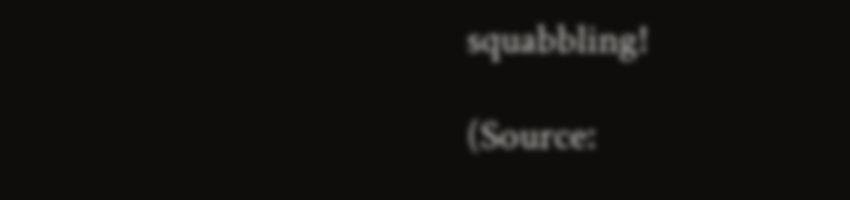squabbling!

(Source: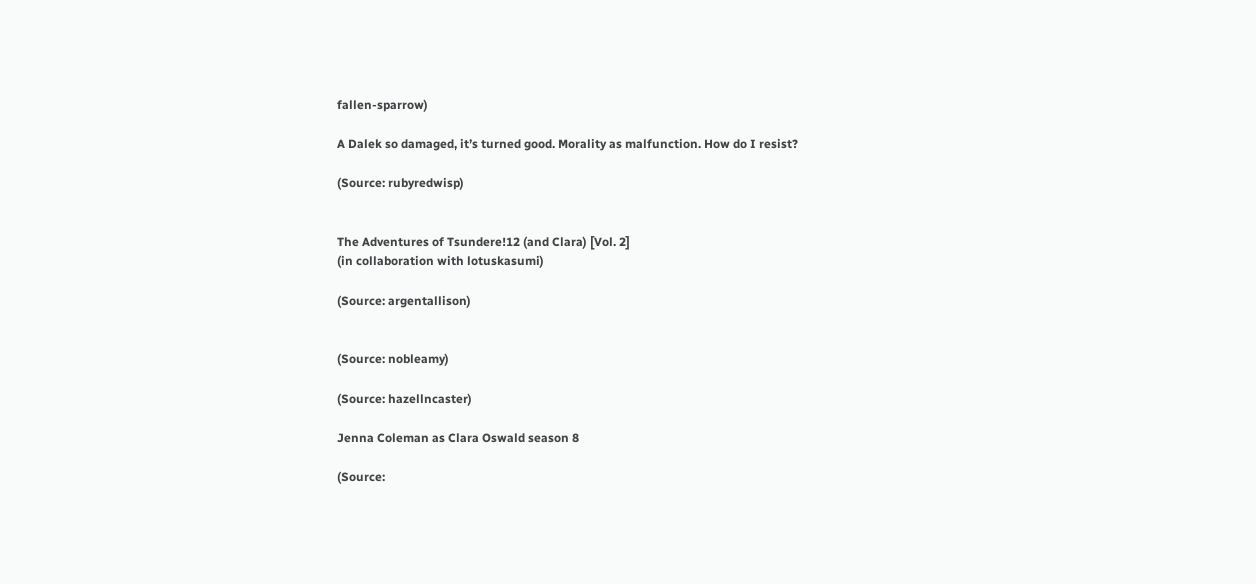fallen-sparrow)

A Dalek so damaged, it’s turned good. Morality as malfunction. How do I resist?

(Source: rubyredwisp)


The Adventures of Tsundere!12 (and Clara) [Vol. 2]
(in collaboration with lotuskasumi)

(Source: argentallison)


(Source: nobleamy)

(Source: hazellncaster)

Jenna Coleman as Clara Oswald season 8

(Source: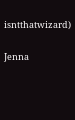isntthatwizard)

Jenna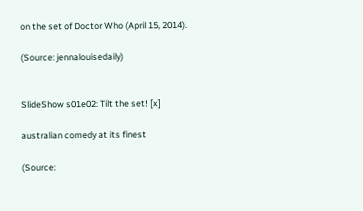on the set of Doctor Who (April 15, 2014).

(Source: jennalouisedaily)


SlideShow s01e02: Tilt the set! [x]

australian comedy at its finest

(Source: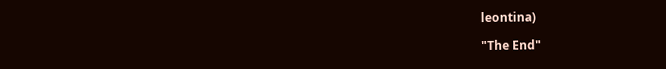leontina)

"The End"